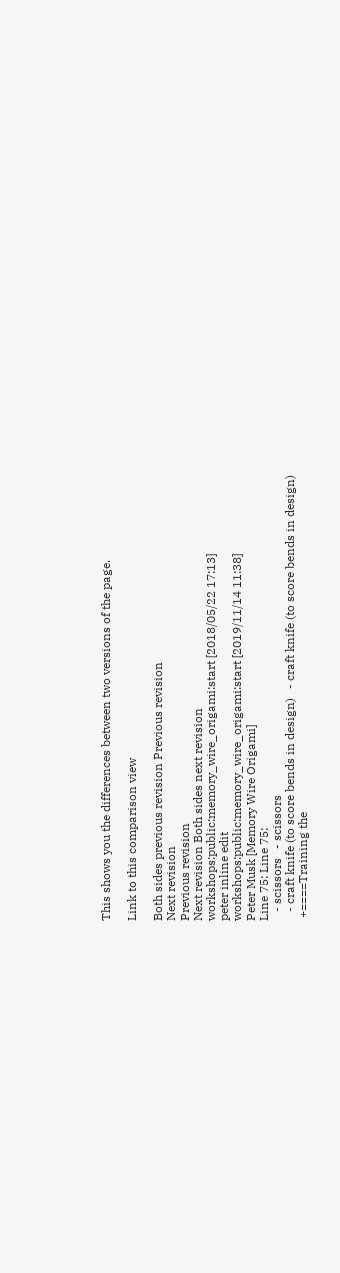This shows you the differences between two versions of the page.

Link to this comparison view

Both sides previous revision Previous revision
Next revision
Previous revision
Next revision Both sides next revision
workshops:public:memory_wire_origami:start [2018/05/22 17:13]
peter inline edit
workshops:public:memory_wire_origami:start [2019/11/14 11:38]
Peter Musk [Memory Wire Origami]
Line 75: Line 75:
   - scissors   - scissors
   - craft knife (to score bends in design)   - craft knife (to score bends in design)
 +====Training the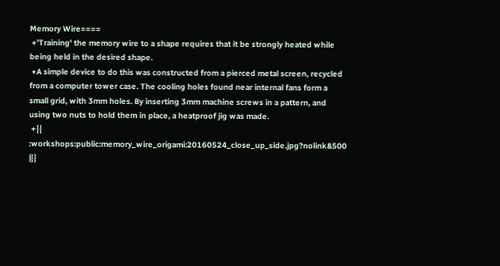Memory Wire====
 +'Training' the memory wire to a shape requires that it be strongly heated while being held in the desired shape.
 +A simple device to do this was constructed from a pierced metal screen, recycled from a computer tower case. The cooling holes found near internal fans form a small grid, with 3mm holes. By inserting 3mm machine screws in a pattern, and using two nuts to hold them in place, a heatproof jig was made.
 +{{ :workshops:public:memory_wire_origami:20160524_close_up_side.jpg?nolink&500 |}}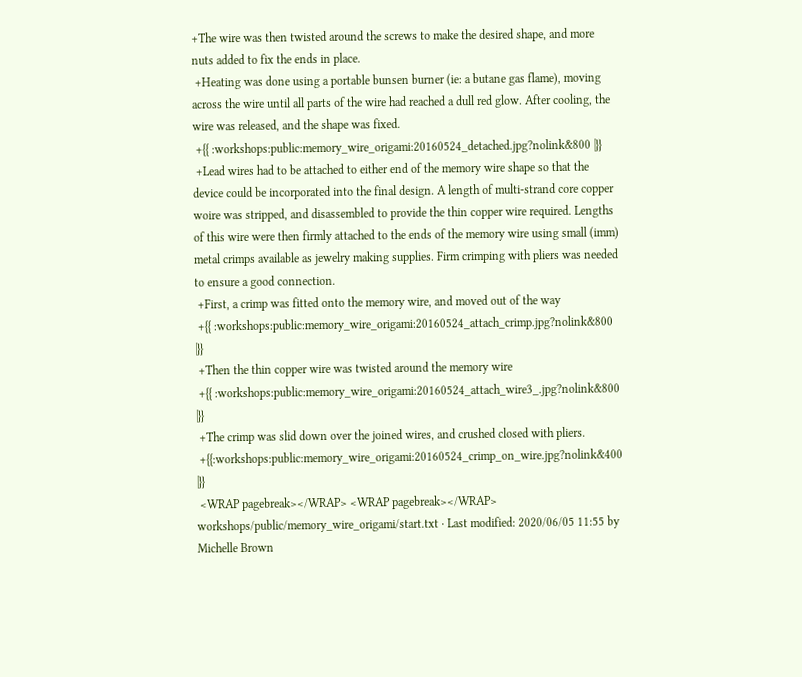+The wire was then twisted around the screws to make the desired shape, and more nuts added to fix the ends in place.
 +Heating was done using a portable bunsen burner (ie: a butane gas flame), moving across the wire until all parts of the wire had reached a dull red glow. After cooling, the wire was released, and the shape was fixed.
 +{{ :workshops:public:memory_wire_origami:20160524_detached.jpg?nolink&800 |}}
 +Lead wires had to be attached to either end of the memory wire shape so that the device could be incorporated into the final design. A length of multi-strand core copper woire was stripped, and disassembled to provide the thin copper wire required. Lengths of this wire were then firmly attached to the ends of the memory wire using small (imm) metal crimps available as jewelry making supplies. Firm crimping with pliers was needed to ensure a good connection.
 +First, a crimp was fitted onto the memory wire, and moved out of the way
 +{{ :workshops:public:memory_wire_origami:20160524_attach_crimp.jpg?nolink&800 |}}
 +Then the thin copper wire was twisted around the memory wire
 +{{ :workshops:public:memory_wire_origami:20160524_attach_wire3_.jpg?nolink&800 |}}
 +The crimp was slid down over the joined wires, and crushed closed with pliers.
 +{{:workshops:public:memory_wire_origami:20160524_crimp_on_wire.jpg?nolink&400 |}}
 <WRAP pagebreak></WRAP> <WRAP pagebreak></WRAP>
workshops/public/memory_wire_origami/start.txt · Last modified: 2020/06/05 11:55 by Michelle Brown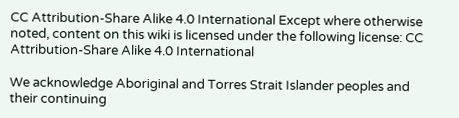CC Attribution-Share Alike 4.0 International Except where otherwise noted, content on this wiki is licensed under the following license: CC Attribution-Share Alike 4.0 International

We acknowledge Aboriginal and Torres Strait Islander peoples and their continuing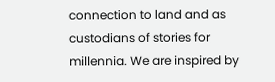connection to land and as custodians of stories for millennia. We are inspired by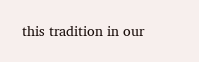this tradition in our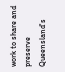work to share and preserve Queensland's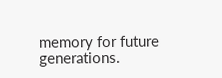memory for future generations.